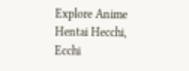Explore Anime Hentai Hecchi, Ecchi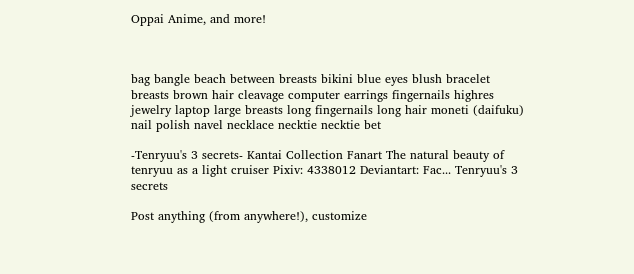Oppai Anime, and more!



bag bangle beach between breasts bikini blue eyes blush bracelet breasts brown hair cleavage computer earrings fingernails highres jewelry laptop large breasts long fingernails long hair moneti (daifuku) nail polish navel necklace necktie necktie bet

-Tenryuu's 3 secrets- Kantai Collection Fanart The natural beauty of tenryuu as a light cruiser Pixiv: 4338012 Deviantart: Fac... Tenryuu's 3 secrets

Post anything (from anywhere!), customize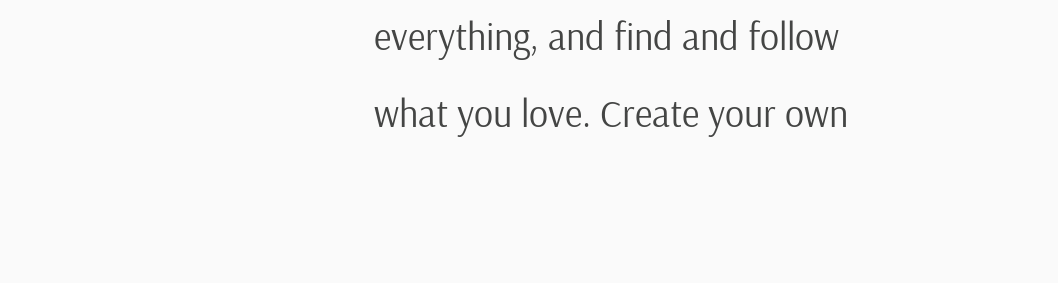everything, and find and follow what you love. Create your own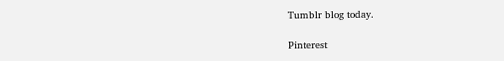Tumblr blog today.

Pinterest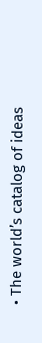• The world’s catalog of ideas